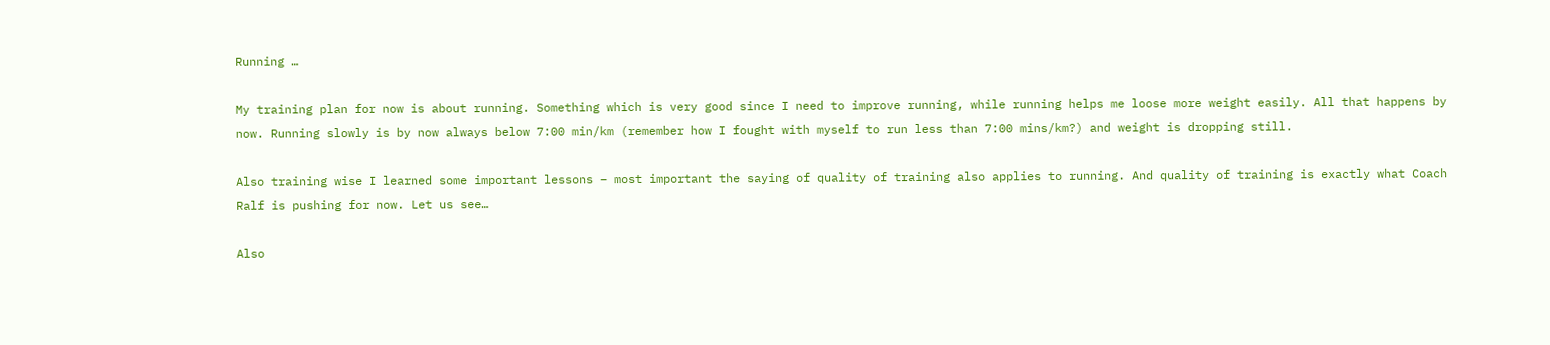Running …

My training plan for now is about running. Something which is very good since I need to improve running, while running helps me loose more weight easily. All that happens by now. Running slowly is by now always below 7:00 min/km (remember how I fought with myself to run less than 7:00 mins/km?) and weight is dropping still.

Also training wise I learned some important lessons – most important the saying of quality of training also applies to running. And quality of training is exactly what Coach Ralf is pushing for now. Let us see…

Also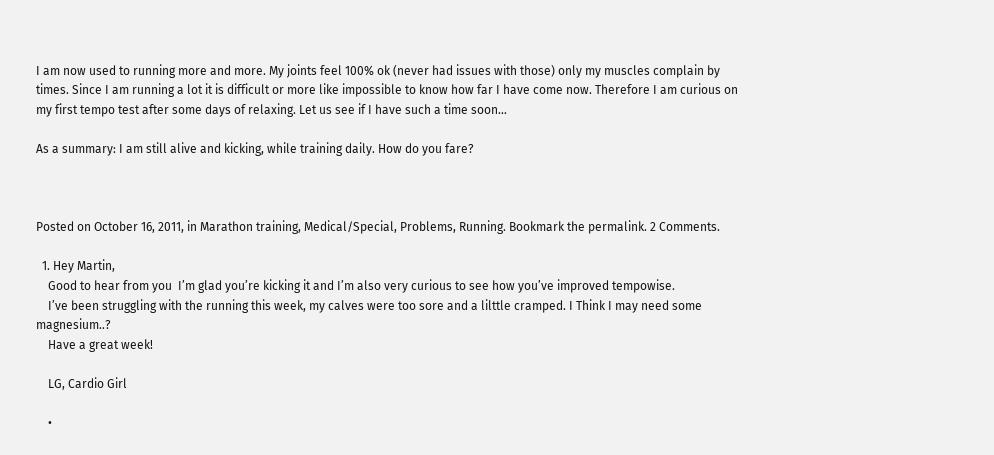I am now used to running more and more. My joints feel 100% ok (never had issues with those) only my muscles complain by times. Since I am running a lot it is difficult or more like impossible to know how far I have come now. Therefore I am curious on my first tempo test after some days of relaxing. Let us see if I have such a time soon…

As a summary: I am still alive and kicking, while training daily. How do you fare?



Posted on October 16, 2011, in Marathon training, Medical/Special, Problems, Running. Bookmark the permalink. 2 Comments.

  1. Hey Martin,
    Good to hear from you  I’m glad you’re kicking it and I’m also very curious to see how you’ve improved tempowise.
    I’ve been struggling with the running this week, my calves were too sore and a lilttle cramped. I Think I may need some magnesium..?
    Have a great week!

    LG, Cardio Girl

    •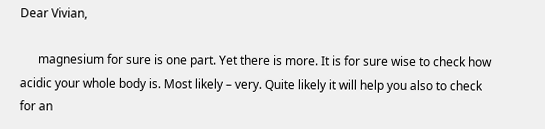Dear Vivian,

      magnesium for sure is one part. Yet there is more. It is for sure wise to check how acidic your whole body is. Most likely – very. Quite likely it will help you also to check for an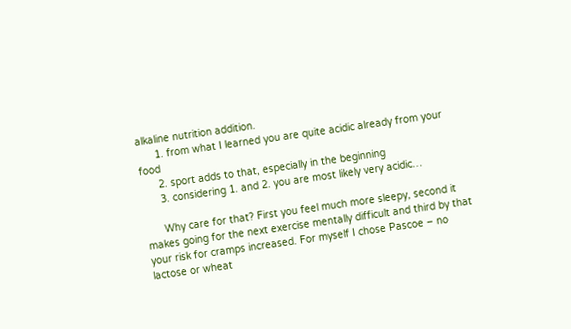alkaline nutrition addition.
      1. from what I learned you are quite acidic already from your food
      2. sport adds to that, especially in the beginning
      3. considering 1. and 2. you are most likely very acidic…

      Why care for that? First you feel much more sleepy, second it makes going for the next exercise mentally difficult and third by that your risk for cramps increased. For myself I chose Pascoe – no lactose or wheat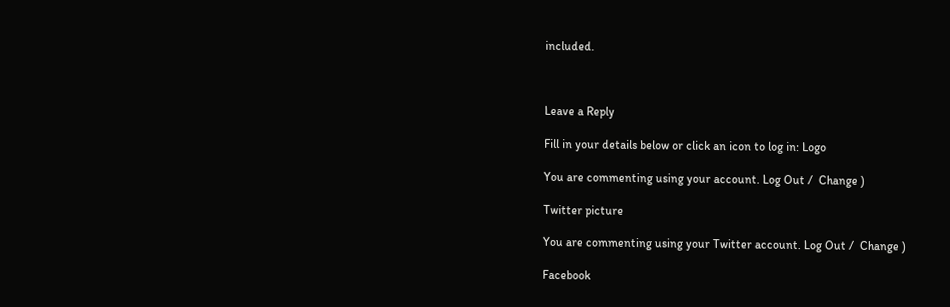included.



Leave a Reply

Fill in your details below or click an icon to log in: Logo

You are commenting using your account. Log Out /  Change )

Twitter picture

You are commenting using your Twitter account. Log Out /  Change )

Facebook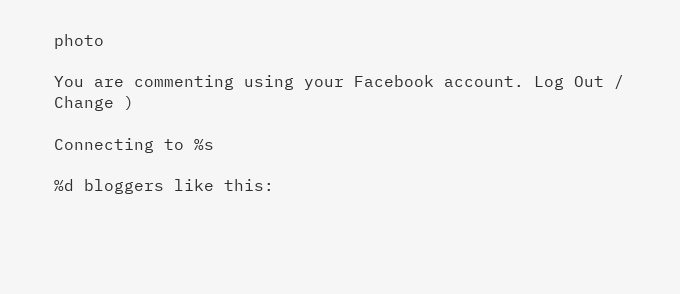photo

You are commenting using your Facebook account. Log Out /  Change )

Connecting to %s

%d bloggers like this: